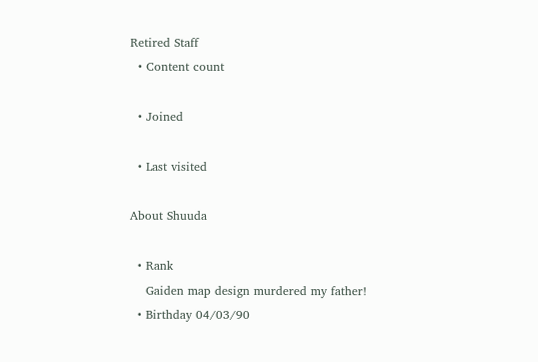Retired Staff
  • Content count

  • Joined

  • Last visited

About Shuuda

  • Rank
    Gaiden map design murdered my father!
  • Birthday 04/03/90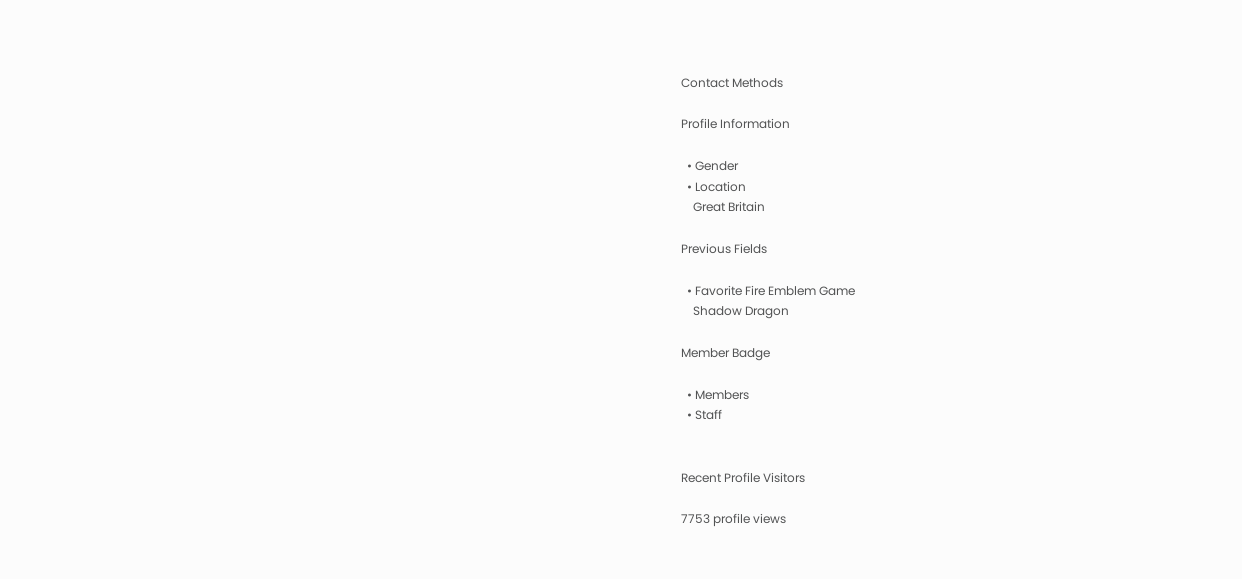Contact Methods

Profile Information

  • Gender
  • Location
    Great Britain

Previous Fields

  • Favorite Fire Emblem Game
    Shadow Dragon

Member Badge

  • Members
  • Staff


Recent Profile Visitors

7753 profile views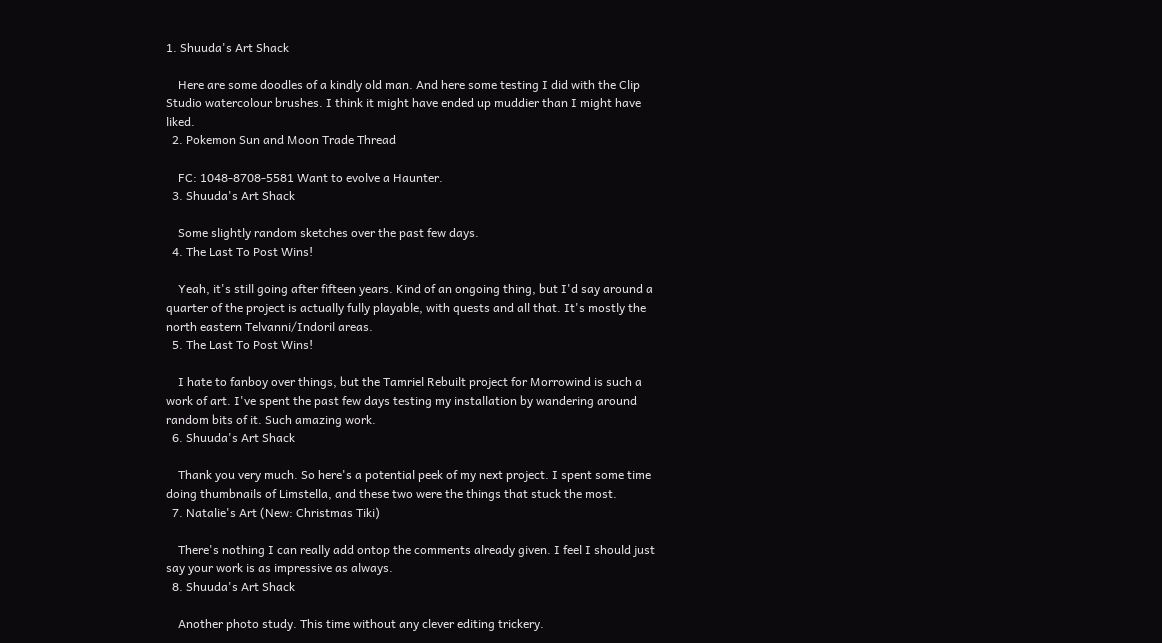1. Shuuda's Art Shack

    Here are some doodles of a kindly old man. And here some testing I did with the Clip Studio watercolour brushes. I think it might have ended up muddier than I might have liked.
  2. Pokemon Sun and Moon Trade Thread

    FC: 1048-8708-5581 Want to evolve a Haunter.
  3. Shuuda's Art Shack

    Some slightly random sketches over the past few days.
  4. The Last To Post Wins!

    Yeah, it's still going after fifteen years. Kind of an ongoing thing, but I'd say around a quarter of the project is actually fully playable, with quests and all that. It's mostly the north eastern Telvanni/Indoril areas.
  5. The Last To Post Wins!

    I hate to fanboy over things, but the Tamriel Rebuilt project for Morrowind is such a work of art. I've spent the past few days testing my installation by wandering around random bits of it. Such amazing work.
  6. Shuuda's Art Shack

    Thank you very much. So here's a potential peek of my next project. I spent some time doing thumbnails of Limstella, and these two were the things that stuck the most.
  7. Natalie's Art (New: Christmas Tiki)

    There's nothing I can really add ontop the comments already given. I feel I should just say your work is as impressive as always.
  8. Shuuda's Art Shack

    Another photo study. This time without any clever editing trickery.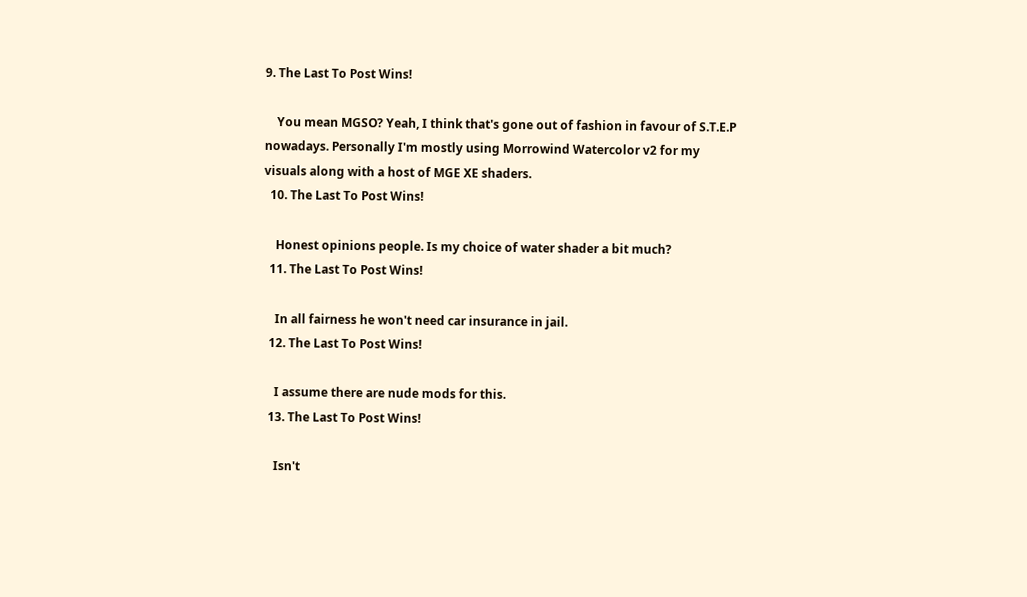9. The Last To Post Wins!

    You mean MGSO? Yeah, I think that's gone out of fashion in favour of S.T.E.P nowadays. Personally I'm mostly using Morrowind Watercolor v2 for my visuals along with a host of MGE XE shaders.
  10. The Last To Post Wins!

    Honest opinions people. Is my choice of water shader a bit much?
  11. The Last To Post Wins!

    In all fairness he won't need car insurance in jail.
  12. The Last To Post Wins!

    I assume there are nude mods for this.
  13. The Last To Post Wins!

    Isn't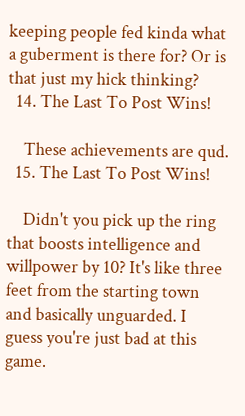keeping people fed kinda what a guberment is there for? Or is that just my hick thinking?
  14. The Last To Post Wins!

    These achievements are qud.
  15. The Last To Post Wins!

    Didn't you pick up the ring that boosts intelligence and willpower by 10? It's like three feet from the starting town and basically unguarded. I guess you're just bad at this game.